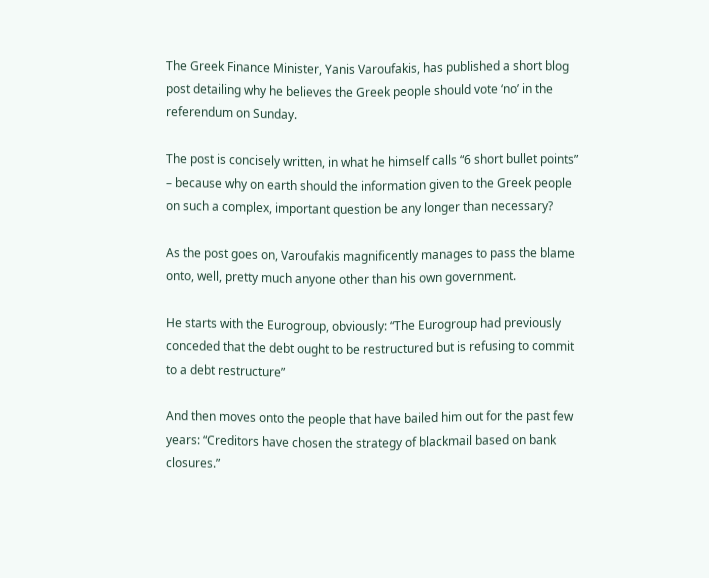The Greek Finance Minister, Yanis Varoufakis, has published a short blog post detailing why he believes the Greek people should vote ‘no’ in the referendum on Sunday.

The post is concisely written, in what he himself calls “6 short bullet points” – because why on earth should the information given to the Greek people on such a complex, important question be any longer than necessary?

As the post goes on, Varoufakis magnificently manages to pass the blame onto, well, pretty much anyone other than his own government.

He starts with the Eurogroup, obviously: “The Eurogroup had previously conceded that the debt ought to be restructured but is refusing to commit to a debt restructure”

And then moves onto the people that have bailed him out for the past few years: “Creditors have chosen the strategy of blackmail based on bank closures.”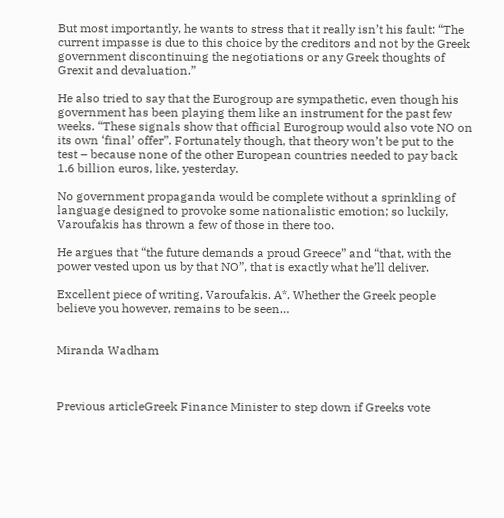But most importantly, he wants to stress that it really isn’t his fault: “The current impasse is due to this choice by the creditors and not by the Greek government discontinuing the negotiations or any Greek thoughts of Grexit and devaluation.”

He also tried to say that the Eurogroup are sympathetic, even though his government has been playing them like an instrument for the past few weeks. “These signals show that official Eurogroup would also vote NO on its own ‘final’ offer”. Fortunately though, that theory won’t be put to the test – because none of the other European countries needed to pay back 1.6 billion euros, like, yesterday.

No government propaganda would be complete without a sprinkling of language designed to provoke some nationalistic emotion; so luckily, Varoufakis has thrown a few of those in there too.

He argues that “the future demands a proud Greece” and “that, with the power vested upon us by that NO”, that is exactly what he’ll deliver.

Excellent piece of writing, Varoufakis. A*. Whether the Greek people believe you however, remains to be seen…


Miranda Wadham



Previous articleGreek Finance Minister to step down if Greeks vote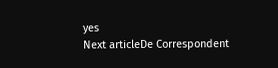yes
Next articleDe Correspondent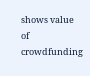shows value of crowdfunding